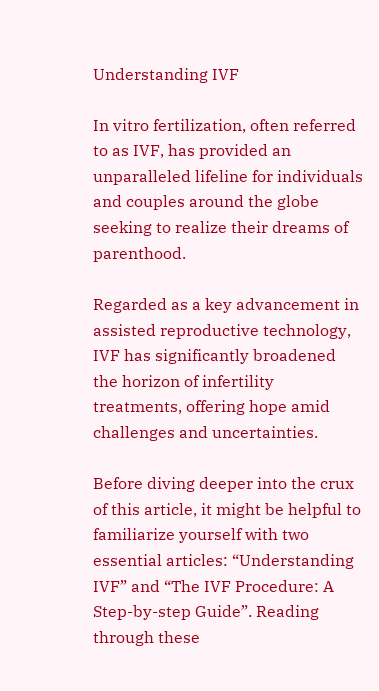Understanding IVF

In vitro fertilization, often referred to as IVF, has provided an unparalleled lifeline for individuals and couples around the globe seeking to realize their dreams of parenthood.

Regarded as a key advancement in assisted reproductive technology, IVF has significantly broadened the horizon of infertility treatments, offering hope amid challenges and uncertainties.

Before diving deeper into the crux of this article, it might be helpful to familiarize yourself with two essential articles: “Understanding IVF” and “The IVF Procedure: A Step-by-step Guide”. Reading through these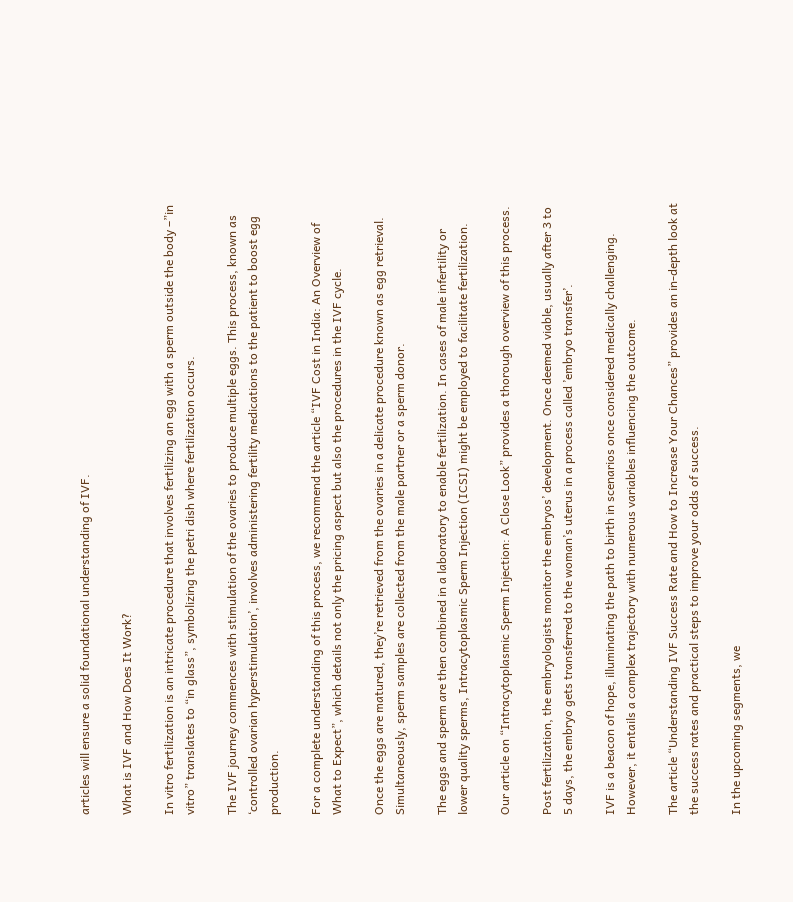articles will ensure a solid foundational understanding of IVF.

What is IVF and How Does It Work?

In vitro fertilization is an intricate procedure that involves fertilizing an egg with a sperm outside the body –”in vitro” translates to “in glass”, symbolizing the petri dish where fertilization occurs.

The IVF journey commences with stimulation of the ovaries to produce multiple eggs. This process, known as ‘controlled ovarian hyperstimulation’, involves administering fertility medications to the patient to boost egg production.

For a complete understanding of this process, we recommend the article “IVF Cost in India: An Overview of What to Expect”, which details not only the pricing aspect but also the procedures in the IVF cycle.

Once the eggs are matured, they’re retrieved from the ovaries in a delicate procedure known as egg retrieval. Simultaneously, sperm samples are collected from the male partner or a sperm donor.

The eggs and sperm are then combined in a laboratory to enable fertilization. In cases of male infertility or lower quality sperms, Intracytoplasmic Sperm Injection (ICSI) might be employed to facilitate fertilization.

Our article on “Intracytoplasmic Sperm Injection: A Close Look” provides a thorough overview of this process.

Post fertilization, the embryologists monitor the embryos’ development. Once deemed viable, usually after 3 to 5 days, the embryo gets transferred to the woman’s uterus in a process called ’embryo transfer’.

IVF is a beacon of hope, illuminating the path to birth in scenarios once considered medically challenging. However, it entails a complex trajectory with numerous variables influencing the outcome.

The article “Understanding IVF Success Rate and How to Increase Your Chances” provides an in-depth look at the success rates and practical steps to improve your odds of success.

In the upcoming segments, we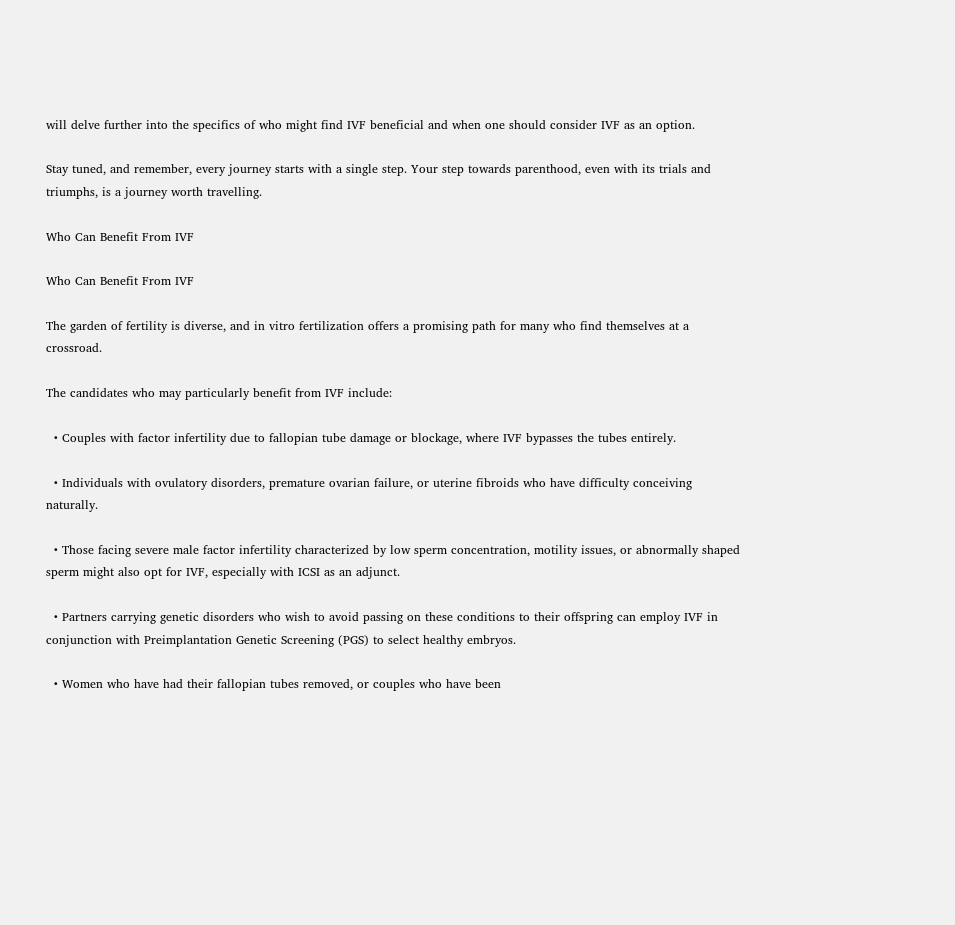will delve further into the specifics of who might find IVF beneficial and when one should consider IVF as an option.

Stay tuned, and remember, every journey starts with a single step. Your step towards parenthood, even with its trials and triumphs, is a journey worth travelling.

Who Can Benefit From IVF

Who Can Benefit From IVF

The garden of fertility is diverse, and in vitro fertilization offers a promising path for many who find themselves at a crossroad.

The candidates who may particularly benefit from IVF include:

  • Couples with factor infertility due to fallopian tube damage or blockage, where IVF bypasses the tubes entirely.

  • Individuals with ovulatory disorders, premature ovarian failure, or uterine fibroids who have difficulty conceiving naturally.

  • Those facing severe male factor infertility characterized by low sperm concentration, motility issues, or abnormally shaped sperm might also opt for IVF, especially with ICSI as an adjunct.

  • Partners carrying genetic disorders who wish to avoid passing on these conditions to their offspring can employ IVF in conjunction with Preimplantation Genetic Screening (PGS) to select healthy embryos.

  • Women who have had their fallopian tubes removed, or couples who have been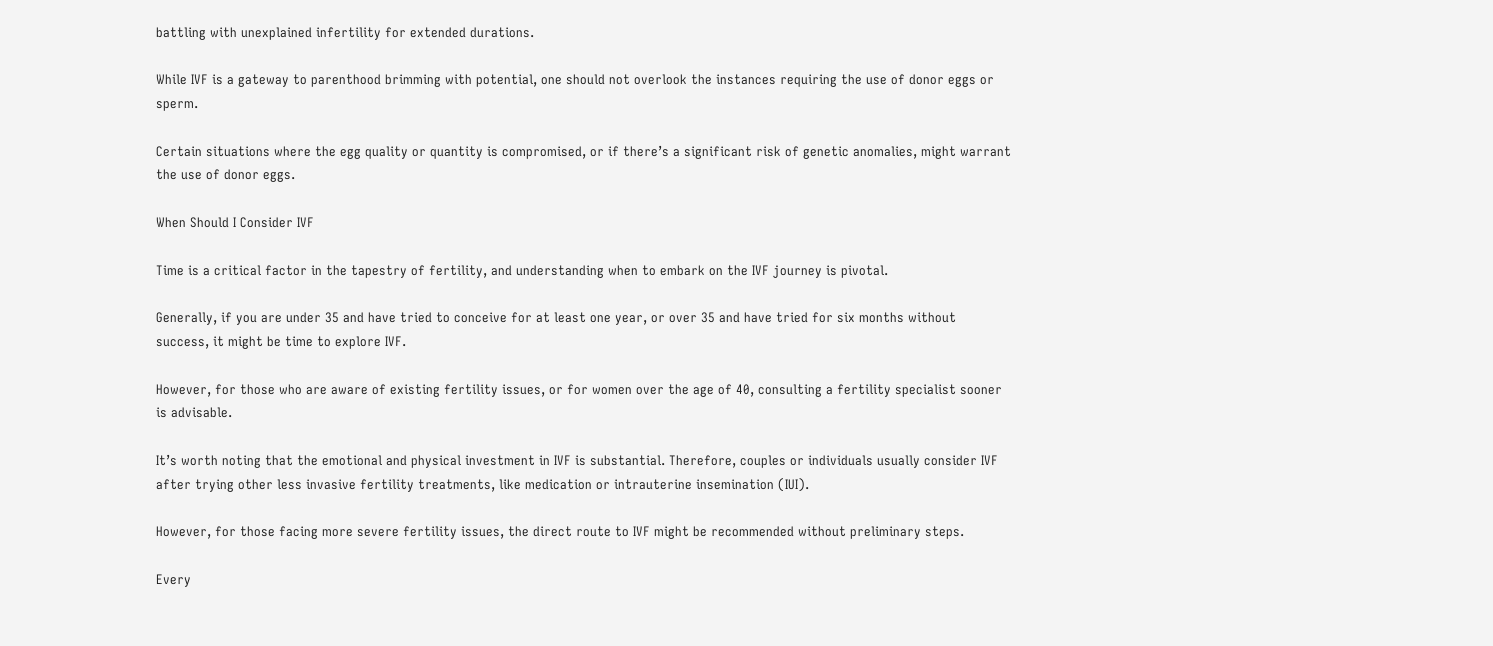battling with unexplained infertility for extended durations.

While IVF is a gateway to parenthood brimming with potential, one should not overlook the instances requiring the use of donor eggs or sperm.

Certain situations where the egg quality or quantity is compromised, or if there’s a significant risk of genetic anomalies, might warrant the use of donor eggs.

When Should I Consider IVF

Time is a critical factor in the tapestry of fertility, and understanding when to embark on the IVF journey is pivotal.

Generally, if you are under 35 and have tried to conceive for at least one year, or over 35 and have tried for six months without success, it might be time to explore IVF.

However, for those who are aware of existing fertility issues, or for women over the age of 40, consulting a fertility specialist sooner is advisable.

It’s worth noting that the emotional and physical investment in IVF is substantial. Therefore, couples or individuals usually consider IVF after trying other less invasive fertility treatments, like medication or intrauterine insemination (IUI).

However, for those facing more severe fertility issues, the direct route to IVF might be recommended without preliminary steps.

Every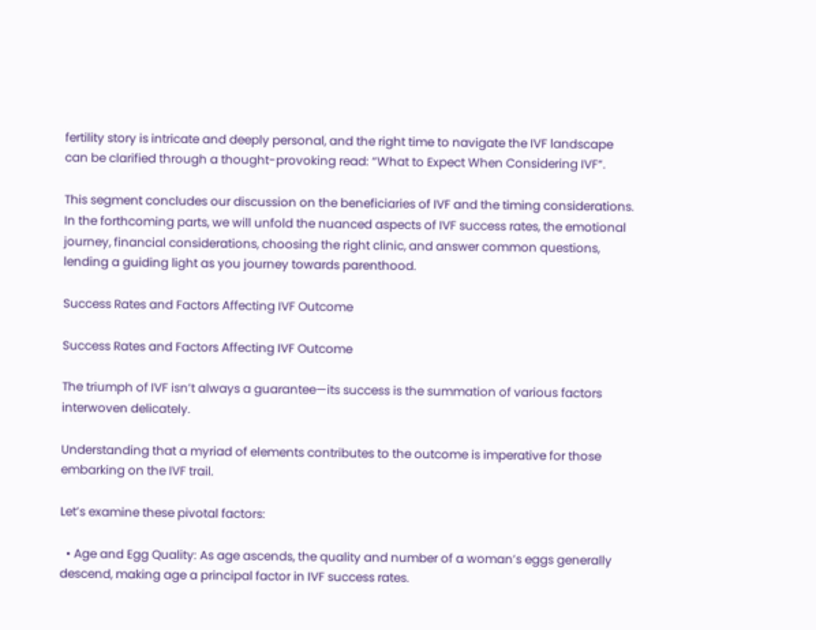fertility story is intricate and deeply personal, and the right time to navigate the IVF landscape can be clarified through a thought-provoking read: “What to Expect When Considering IVF“.

This segment concludes our discussion on the beneficiaries of IVF and the timing considerations. In the forthcoming parts, we will unfold the nuanced aspects of IVF success rates, the emotional journey, financial considerations, choosing the right clinic, and answer common questions, lending a guiding light as you journey towards parenthood.

Success Rates and Factors Affecting IVF Outcome

Success Rates and Factors Affecting IVF Outcome

The triumph of IVF isn’t always a guarantee—its success is the summation of various factors interwoven delicately.

Understanding that a myriad of elements contributes to the outcome is imperative for those embarking on the IVF trail.

Let’s examine these pivotal factors:

  • Age and Egg Quality: As age ascends, the quality and number of a woman’s eggs generally descend, making age a principal factor in IVF success rates.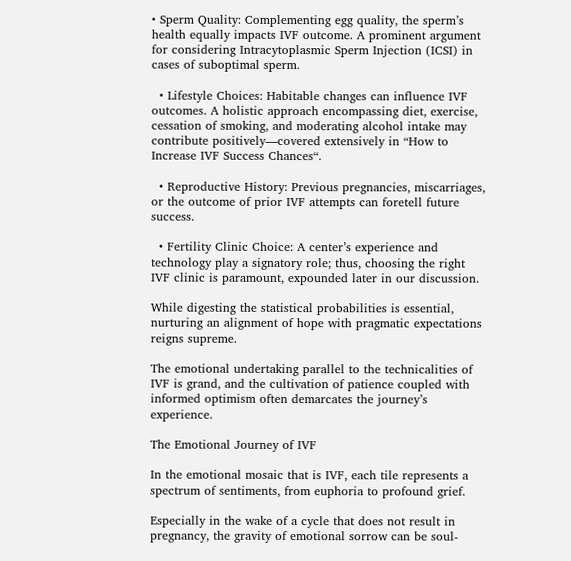• Sperm Quality: Complementing egg quality, the sperm’s health equally impacts IVF outcome. A prominent argument for considering Intracytoplasmic Sperm Injection (ICSI) in cases of suboptimal sperm.

  • Lifestyle Choices: Habitable changes can influence IVF outcomes. A holistic approach encompassing diet, exercise, cessation of smoking, and moderating alcohol intake may contribute positively—covered extensively in “How to Increase IVF Success Chances“.

  • Reproductive History: Previous pregnancies, miscarriages, or the outcome of prior IVF attempts can foretell future success.

  • Fertility Clinic Choice: A center’s experience and technology play a signatory role; thus, choosing the right IVF clinic is paramount, expounded later in our discussion.

While digesting the statistical probabilities is essential, nurturing an alignment of hope with pragmatic expectations reigns supreme.

The emotional undertaking parallel to the technicalities of IVF is grand, and the cultivation of patience coupled with informed optimism often demarcates the journey’s experience.

The Emotional Journey of IVF

In the emotional mosaic that is IVF, each tile represents a spectrum of sentiments, from euphoria to profound grief.

Especially in the wake of a cycle that does not result in pregnancy, the gravity of emotional sorrow can be soul-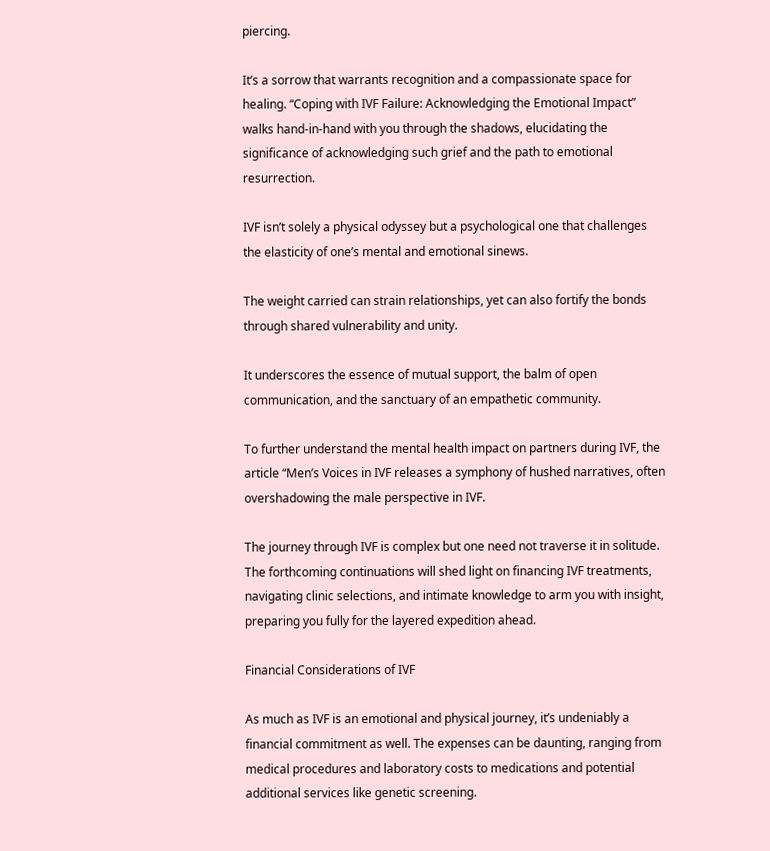piercing.

It’s a sorrow that warrants recognition and a compassionate space for healing. “Coping with IVF Failure: Acknowledging the Emotional Impact” walks hand-in-hand with you through the shadows, elucidating the significance of acknowledging such grief and the path to emotional resurrection.

IVF isn’t solely a physical odyssey but a psychological one that challenges the elasticity of one’s mental and emotional sinews.

The weight carried can strain relationships, yet can also fortify the bonds through shared vulnerability and unity.

It underscores the essence of mutual support, the balm of open communication, and the sanctuary of an empathetic community.

To further understand the mental health impact on partners during IVF, the article “Men’s Voices in IVF releases a symphony of hushed narratives, often overshadowing the male perspective in IVF.

The journey through IVF is complex but one need not traverse it in solitude. The forthcoming continuations will shed light on financing IVF treatments, navigating clinic selections, and intimate knowledge to arm you with insight, preparing you fully for the layered expedition ahead.

Financial Considerations of IVF

As much as IVF is an emotional and physical journey, it’s undeniably a financial commitment as well. The expenses can be daunting, ranging from medical procedures and laboratory costs to medications and potential additional services like genetic screening.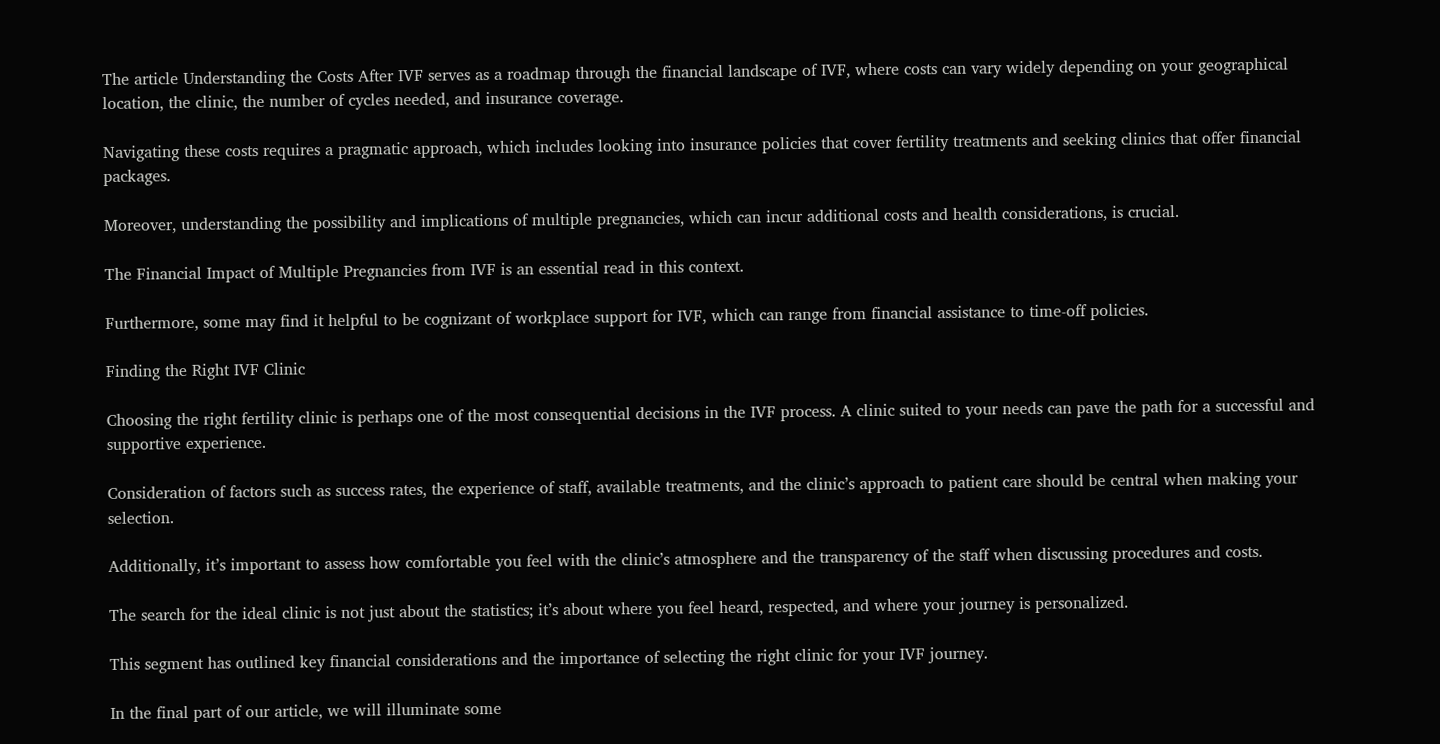The article Understanding the Costs After IVF serves as a roadmap through the financial landscape of IVF, where costs can vary widely depending on your geographical location, the clinic, the number of cycles needed, and insurance coverage.

Navigating these costs requires a pragmatic approach, which includes looking into insurance policies that cover fertility treatments and seeking clinics that offer financial packages.

Moreover, understanding the possibility and implications of multiple pregnancies, which can incur additional costs and health considerations, is crucial.

The Financial Impact of Multiple Pregnancies from IVF is an essential read in this context.

Furthermore, some may find it helpful to be cognizant of workplace support for IVF, which can range from financial assistance to time-off policies.

Finding the Right IVF Clinic

Choosing the right fertility clinic is perhaps one of the most consequential decisions in the IVF process. A clinic suited to your needs can pave the path for a successful and supportive experience.

Consideration of factors such as success rates, the experience of staff, available treatments, and the clinic’s approach to patient care should be central when making your selection.

Additionally, it’s important to assess how comfortable you feel with the clinic’s atmosphere and the transparency of the staff when discussing procedures and costs.

The search for the ideal clinic is not just about the statistics; it’s about where you feel heard, respected, and where your journey is personalized.

This segment has outlined key financial considerations and the importance of selecting the right clinic for your IVF journey.

In the final part of our article, we will illuminate some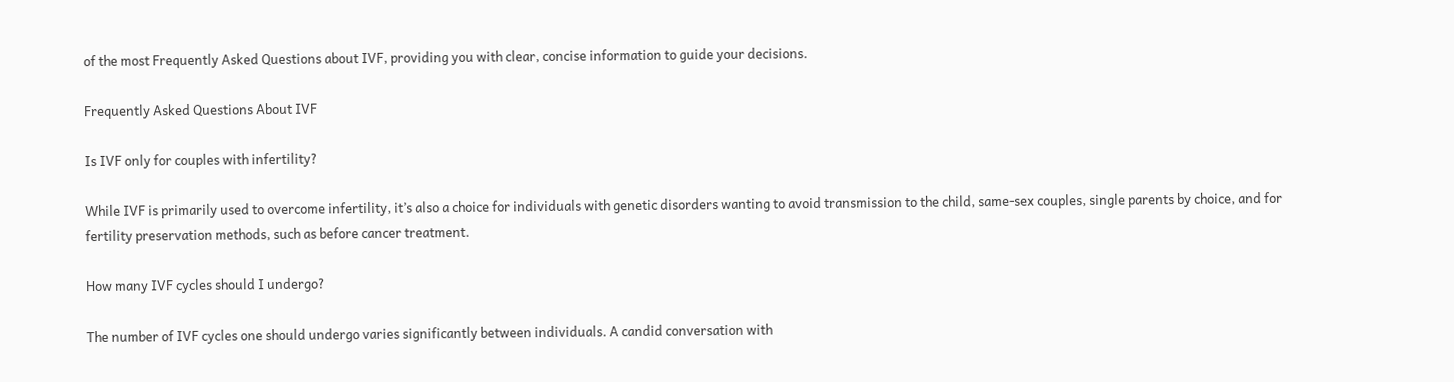of the most Frequently Asked Questions about IVF, providing you with clear, concise information to guide your decisions.

Frequently Asked Questions About IVF

Is IVF only for couples with infertility?

While IVF is primarily used to overcome infertility, it’s also a choice for individuals with genetic disorders wanting to avoid transmission to the child, same-sex couples, single parents by choice, and for fertility preservation methods, such as before cancer treatment.

How many IVF cycles should I undergo?

The number of IVF cycles one should undergo varies significantly between individuals. A candid conversation with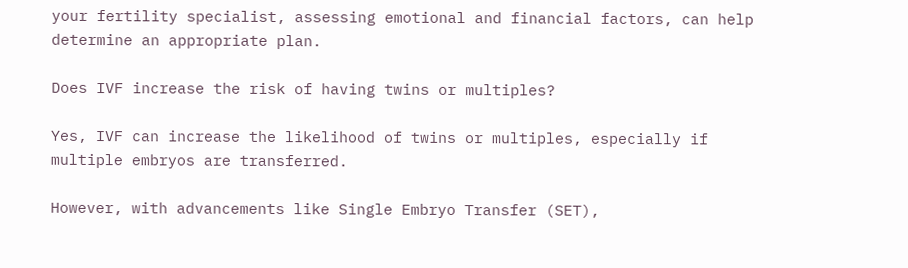your fertility specialist, assessing emotional and financial factors, can help determine an appropriate plan.

Does IVF increase the risk of having twins or multiples?

Yes, IVF can increase the likelihood of twins or multiples, especially if multiple embryos are transferred.

However, with advancements like Single Embryo Transfer (SET),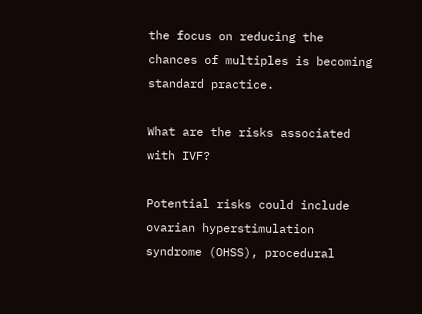the focus on reducing the chances of multiples is becoming standard practice.

What are the risks associated with IVF?

Potential risks could include ovarian hyperstimulation syndrome (OHSS), procedural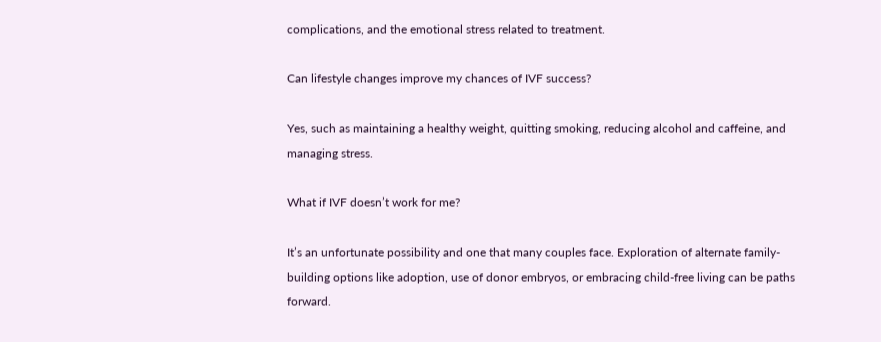complications, and the emotional stress related to treatment.

Can lifestyle changes improve my chances of IVF success?

Yes, such as maintaining a healthy weight, quitting smoking, reducing alcohol and caffeine, and managing stress.

What if IVF doesn’t work for me?

It’s an unfortunate possibility and one that many couples face. Exploration of alternate family-building options like adoption, use of donor embryos, or embracing child-free living can be paths forward.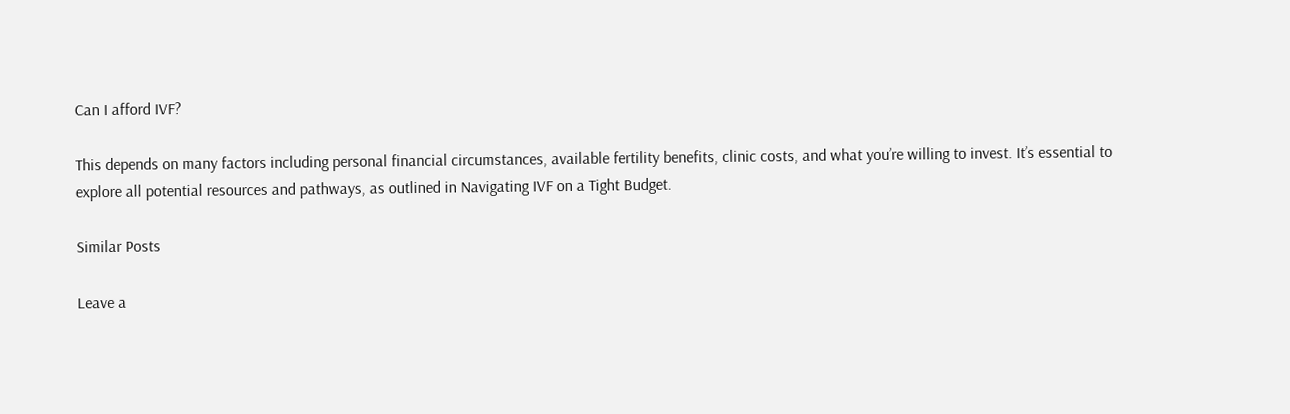Can I afford IVF?

This depends on many factors including personal financial circumstances, available fertility benefits, clinic costs, and what you’re willing to invest. It’s essential to explore all potential resources and pathways, as outlined in Navigating IVF on a Tight Budget.

Similar Posts

Leave a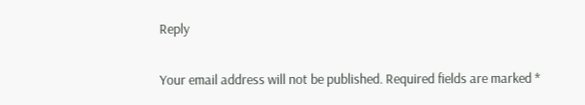Reply

Your email address will not be published. Required fields are marked *